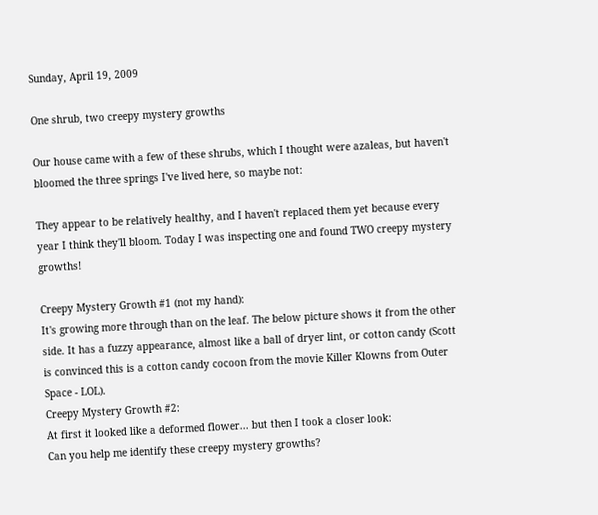Sunday, April 19, 2009

One shrub, two creepy mystery growths

Our house came with a few of these shrubs, which I thought were azaleas, but haven't bloomed the three springs I've lived here, so maybe not:

They appear to be relatively healthy, and I haven't replaced them yet because every year I think they'll bloom. Today I was inspecting one and found TWO creepy mystery growths!

Creepy Mystery Growth #1 (not my hand):
It's growing more through than on the leaf. The below picture shows it from the other side. It has a fuzzy appearance, almost like a ball of dryer lint, or cotton candy (Scott is convinced this is a cotton candy cocoon from the movie Killer Klowns from Outer Space - LOL).
Creepy Mystery Growth #2:
At first it looked like a deformed flower... but then I took a closer look:
Can you help me identify these creepy mystery growths?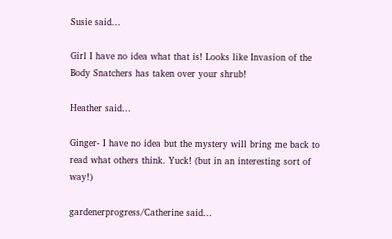Susie said...

Girl I have no idea what that is! Looks like Invasion of the Body Snatchers has taken over your shrub!

Heather said...

Ginger- I have no idea but the mystery will bring me back to read what others think. Yuck! (but in an interesting sort of way!)

gardenerprogress/Catherine said...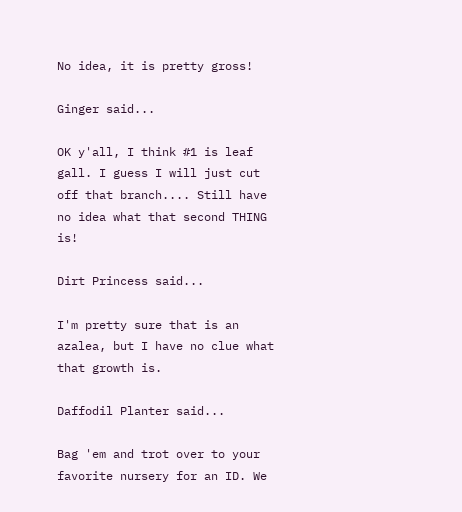No idea, it is pretty gross!

Ginger said...

OK y'all, I think #1 is leaf gall. I guess I will just cut off that branch.... Still have no idea what that second THING is!

Dirt Princess said...

I'm pretty sure that is an azalea, but I have no clue what that growth is.

Daffodil Planter said...

Bag 'em and trot over to your favorite nursery for an ID. We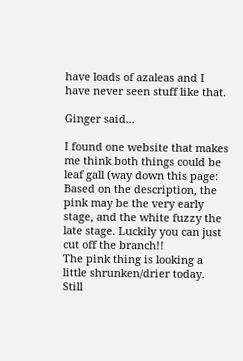have loads of azaleas and I have never seen stuff like that.

Ginger said...

I found one website that makes me think both things could be leaf gall (way down this page: Based on the description, the pink may be the very early stage, and the white fuzzy the late stage. Luckily you can just cut off the branch!!
The pink thing is looking a little shrunken/drier today. Still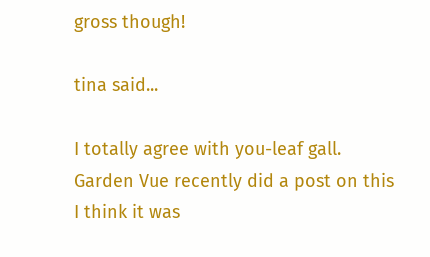gross though!

tina said...

I totally agree with you-leaf gall. Garden Vue recently did a post on this I think it was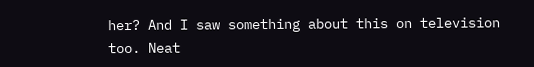her? And I saw something about this on television too. Neat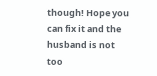though! Hope you can fix it and the husband is not too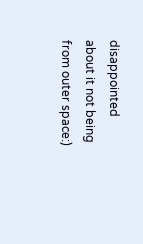disappointed about it not being from outer space:)